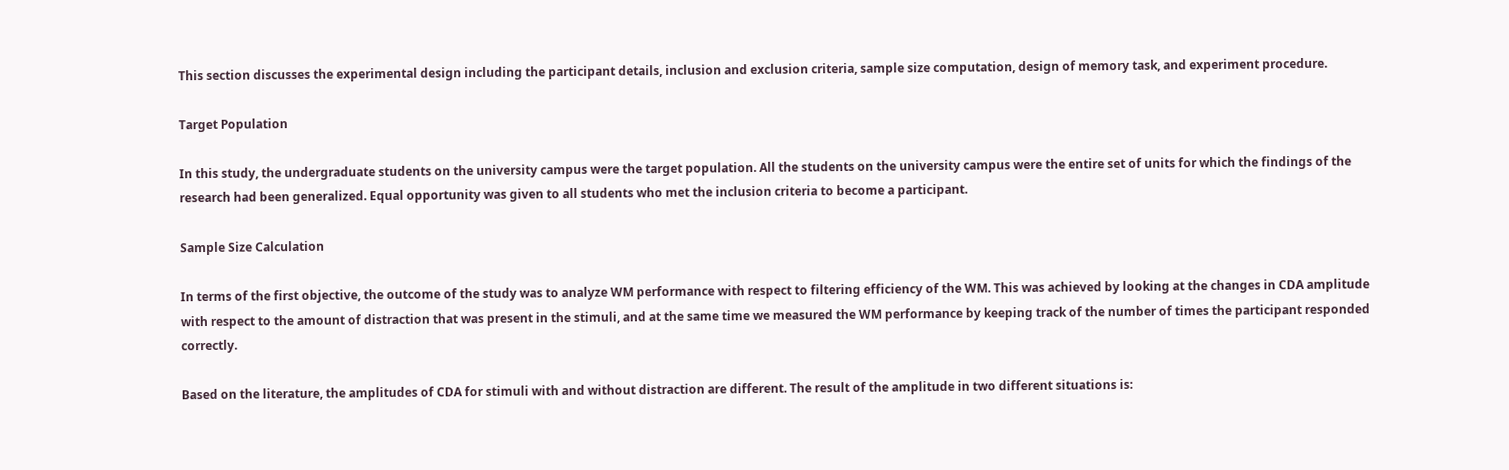This section discusses the experimental design including the participant details, inclusion and exclusion criteria, sample size computation, design of memory task, and experiment procedure.

Target Population

In this study, the undergraduate students on the university campus were the target population. All the students on the university campus were the entire set of units for which the findings of the research had been generalized. Equal opportunity was given to all students who met the inclusion criteria to become a participant.

Sample Size Calculation

In terms of the first objective, the outcome of the study was to analyze WM performance with respect to filtering efficiency of the WM. This was achieved by looking at the changes in CDA amplitude with respect to the amount of distraction that was present in the stimuli, and at the same time we measured the WM performance by keeping track of the number of times the participant responded correctly.

Based on the literature, the amplitudes of CDA for stimuli with and without distraction are different. The result of the amplitude in two different situations is: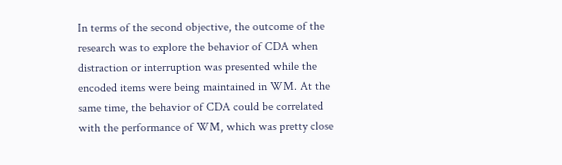In terms of the second objective, the outcome of the research was to explore the behavior of CDA when distraction or interruption was presented while the encoded items were being maintained in WM. At the same time, the behavior of CDA could be correlated with the performance of WM, which was pretty close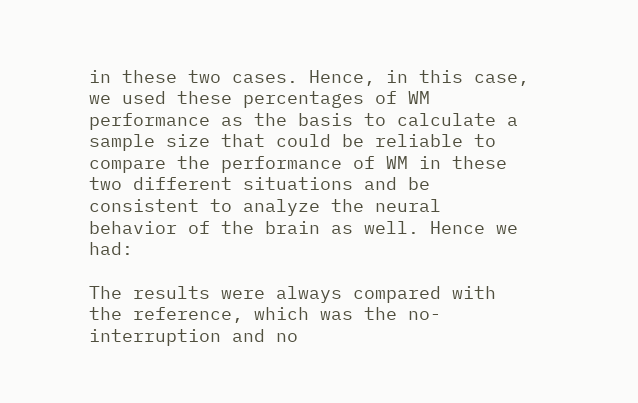in these two cases. Hence, in this case, we used these percentages of WM performance as the basis to calculate a sample size that could be reliable to compare the performance of WM in these two different situations and be consistent to analyze the neural behavior of the brain as well. Hence we had:

The results were always compared with the reference, which was the no-interruption and no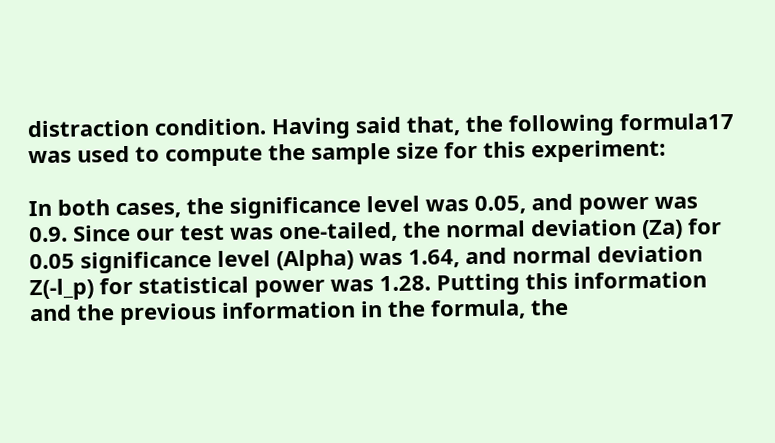distraction condition. Having said that, the following formula17 was used to compute the sample size for this experiment:

In both cases, the significance level was 0.05, and power was 0.9. Since our test was one-tailed, the normal deviation (Za) for 0.05 significance level (Alpha) was 1.64, and normal deviation Z(-l_p) for statistical power was 1.28. Putting this information and the previous information in the formula, the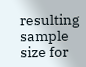resulting sample size for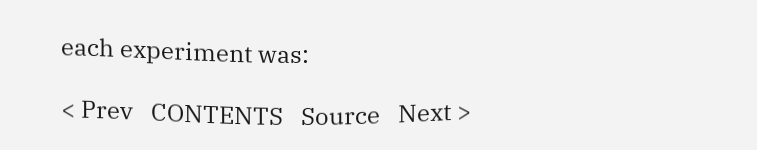each experiment was:

< Prev   CONTENTS   Source   Next >